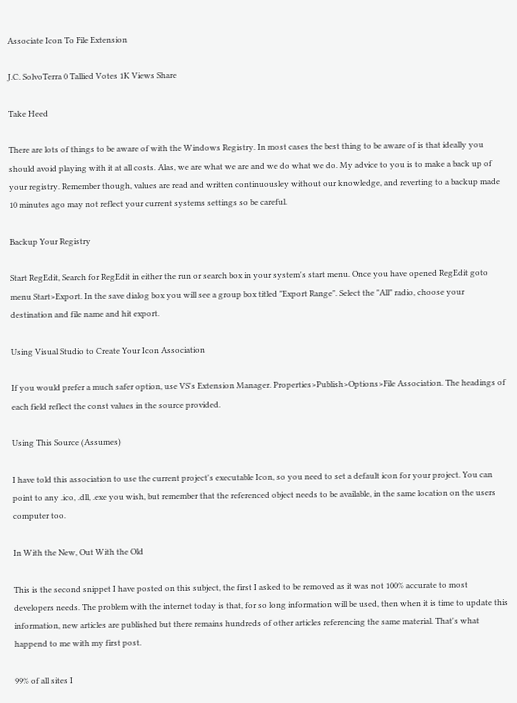Associate Icon To File Extension

J.C. SolvoTerra 0 Tallied Votes 1K Views Share

Take Heed

There are lots of things to be aware of with the Windows Registry. In most cases the best thing to be aware of is that ideally you should avoid playing with it at all costs. Alas, we are what we are and we do what we do. My advice to you is to make a back up of your registry. Remember though, values are read and written continuousley without our knowledge, and reverting to a backup made 10 minutes ago may not reflect your current systems settings so be careful.

Backup Your Registry

Start RegEdit, Search for RegEdit in either the run or search box in your system's start menu. Once you have opened RegEdit goto menu Start>Export. In the save dialog box you will see a group box titled "Export Range". Select the "All" radio, choose your destination and file name and hit export.

Using Visual Studio to Create Your Icon Association

If you would prefer a much safer option, use VS's Extension Manager. Properties>Publish>Options>File Association. The headings of each field reflect the const values in the source provided.

Using This Source (Assumes)

I have told this association to use the current project's executable Icon, so you need to set a default icon for your project. You can point to any .ico, .dll, .exe you wish, but remember that the referenced object needs to be available, in the same location on the users computer too.

In With the New, Out With the Old

This is the second snippet I have posted on this subject, the first I asked to be removed as it was not 100% accurate to most developers needs. The problem with the internet today is that, for so long information will be used, then when it is time to update this information, new articles are published but there remains hundreds of other articles referencing the same material. That's what happend to me with my first post.

99% of all sites I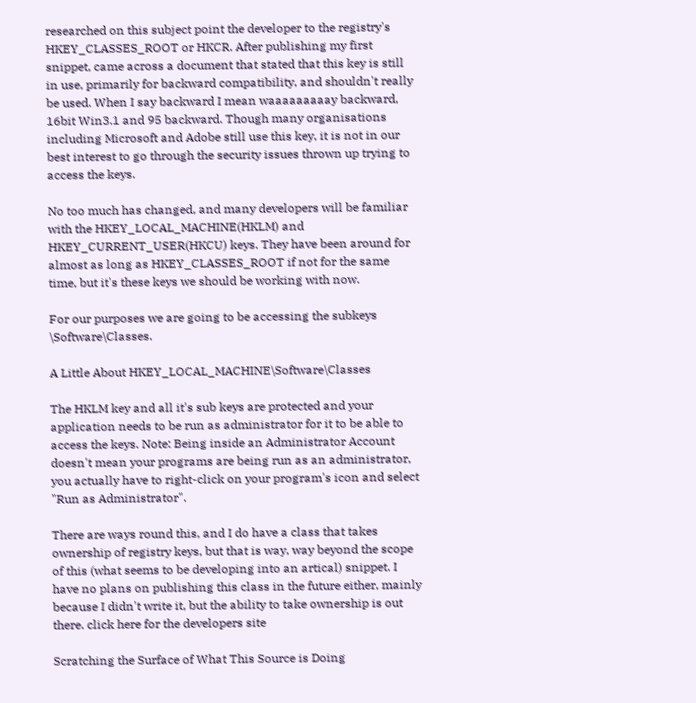researched on this subject point the developer to the registry's HKEY_CLASSES_ROOT or HKCR. After publishing my first snippet, came across a document that stated that this key is still in use, primarily for backward compatibility, and shouldn't really be used. When I say backward I mean waaaaaaaaay backward, 16bit Win3.1 and 95 backward. Though many organisations including Microsoft and Adobe still use this key, it is not in our best interest to go through the security issues thrown up trying to access the keys.

No too much has changed, and many developers will be familiar with the HKEY_LOCAL_MACHINE(HKLM) and HKEY_CURRENT_USER(HKCU) keys. They have been around for almost as long as HKEY_CLASSES_ROOT if not for the same time, but it's these keys we should be working with now.

For our purposes we are going to be accessing the subkeys \Software\Classes.

A Little About HKEY_LOCAL_MACHINE\Software\Classes

The HKLM key and all it's sub keys are protected and your application needs to be run as administrator for it to be able to access the keys. Note: Being inside an Administrator Account doesn't mean your programs are being run as an administrator, you actually have to right-click on your program's icon and select "Run as Administrator".

There are ways round this, and I do have a class that takes ownership of registry keys, but that is way, way beyond the scope of this (what seems to be developing into an artical) snippet. I have no plans on publishing this class in the future either, mainly because I didn't write it, but the ability to take ownership is out there. click here for the developers site

Scratching the Surface of What This Source is Doing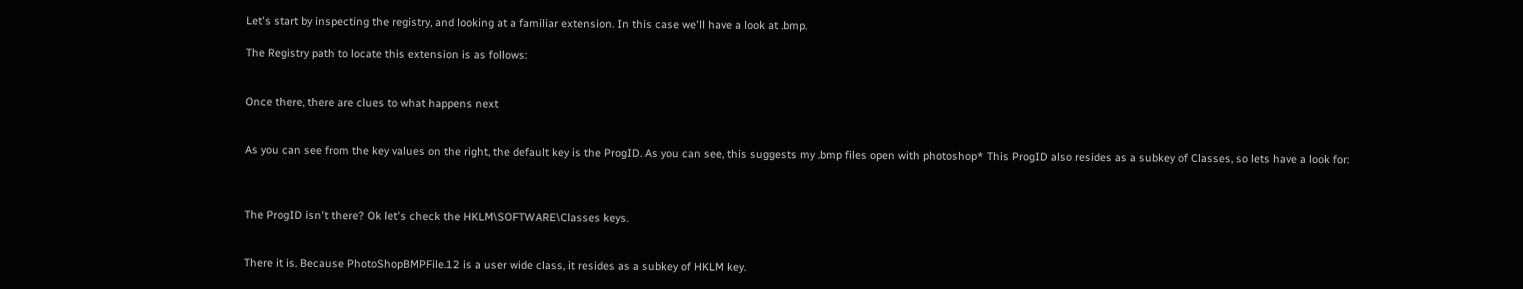Let's start by inspecting the registry, and looking at a familiar extension. In this case we'll have a look at .bmp.

The Registry path to locate this extension is as follows:


Once there, there are clues to what happens next


As you can see from the key values on the right, the default key is the ProgID. As you can see, this suggests my .bmp files open with photoshop* This ProgID also resides as a subkey of Classes, so lets have a look for:



The ProgID isn't there? Ok let's check the HKLM\SOFTWARE\Classes keys.


There it is. Because PhotoShopBMPFile.12 is a user wide class, it resides as a subkey of HKLM key.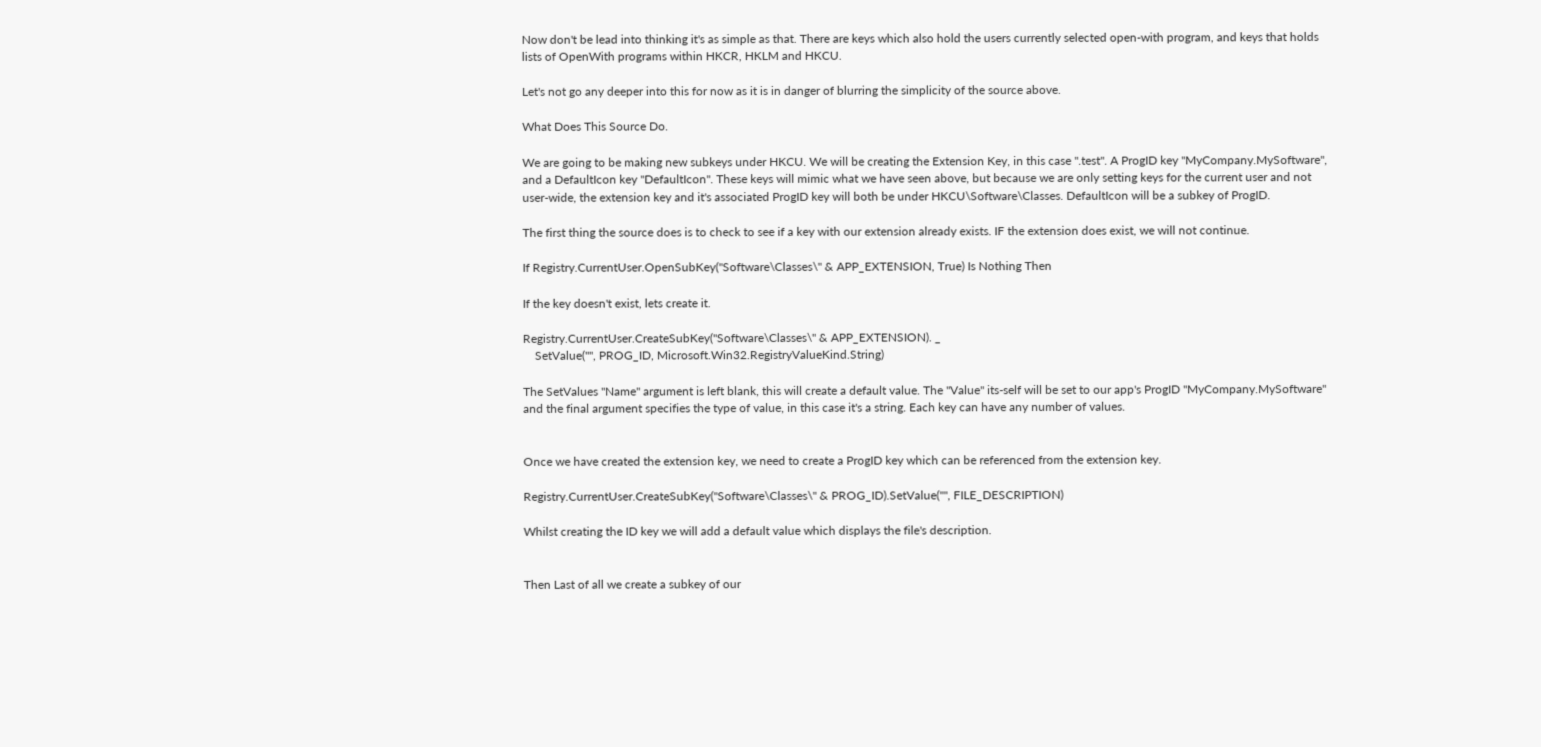Now don't be lead into thinking it's as simple as that. There are keys which also hold the users currently selected open-with program, and keys that holds lists of OpenWith programs within HKCR, HKLM and HKCU.

Let's not go any deeper into this for now as it is in danger of blurring the simplicity of the source above.

What Does This Source Do.

We are going to be making new subkeys under HKCU. We will be creating the Extension Key, in this case ".test". A ProgID key "MyCompany.MySoftware", and a DefaultIcon key "DefaultIcon". These keys will mimic what we have seen above, but because we are only setting keys for the current user and not user-wide, the extension key and it's associated ProgID key will both be under HKCU\Software\Classes. DefaultIcon will be a subkey of ProgID.

The first thing the source does is to check to see if a key with our extension already exists. IF the extension does exist, we will not continue.

If Registry.CurrentUser.OpenSubKey("Software\Classes\" & APP_EXTENSION, True) Is Nothing Then

If the key doesn't exist, lets create it.

Registry.CurrentUser.CreateSubKey("Software\Classes\" & APP_EXTENSION). _
    SetValue("", PROG_ID, Microsoft.Win32.RegistryValueKind.String)

The SetValues "Name" argument is left blank, this will create a default value. The "Value" its-self will be set to our app's ProgID "MyCompany.MySoftware" and the final argument specifies the type of value, in this case it's a string. Each key can have any number of values.


Once we have created the extension key, we need to create a ProgID key which can be referenced from the extension key.

Registry.CurrentUser.CreateSubKey("Software\Classes\" & PROG_ID).SetValue("", FILE_DESCRIPTION)

Whilst creating the ID key we will add a default value which displays the file's description.


Then Last of all we create a subkey of our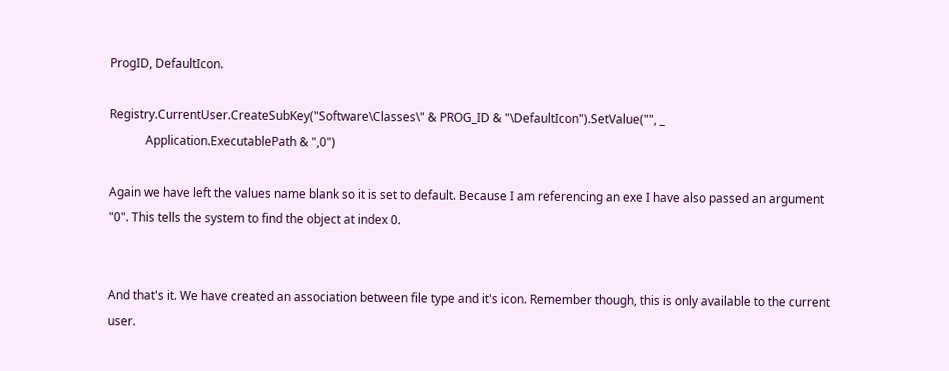ProgID, DefaultIcon.

Registry.CurrentUser.CreateSubKey("Software\Classes\" & PROG_ID & "\DefaultIcon").SetValue("", _
            Application.ExecutablePath & ",0")

Again we have left the values name blank so it is set to default. Because I am referencing an exe I have also passed an argument "0". This tells the system to find the object at index 0.


And that's it. We have created an association between file type and it's icon. Remember though, this is only available to the current user.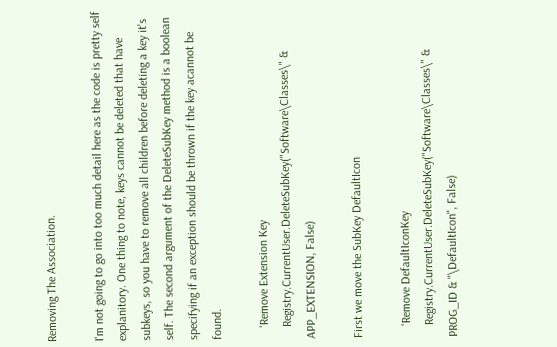Removing The Association.

I'm not going to go into too much detail here as the code is pretty self explanitory. One thing to note, keys cannot be deleted that have subkeys, so you have to remove all children before deleting a key it's self. The second argument of the DeleteSubKey method is a boolean specifying if an exception should be thrown if the key acannot be found.

    'Remove Extension Key
    Registry.CurrentUser.DeleteSubKey("Software\Classes\" & APP_EXTENSION, False)

First we move the SubKey DefaultIcon

    'Remove DefaultIconKey
    Registry.CurrentUser.DeleteSubKey("Software\Classes\" & PROG_ID & "\DefaultIcon", False)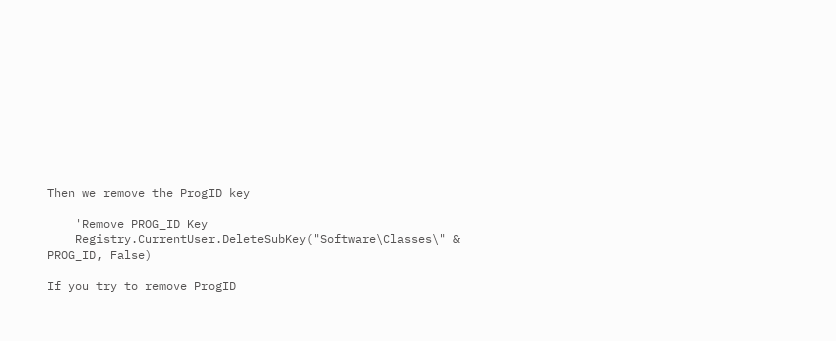Then we remove the ProgID key

    'Remove PROG_ID Key
    Registry.CurrentUser.DeleteSubKey("Software\Classes\" & PROG_ID, False)

If you try to remove ProgID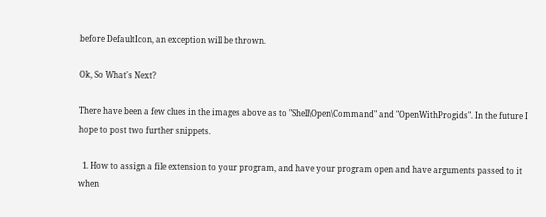before DefaultIcon, an exception will be thrown.

Ok, So What's Next?

There have been a few clues in the images above as to "Shell\Open\Command" and "OpenWithProgids". In the future I hope to post two further snippets.

  1. How to assign a file extension to your program, and have your program open and have arguments passed to it when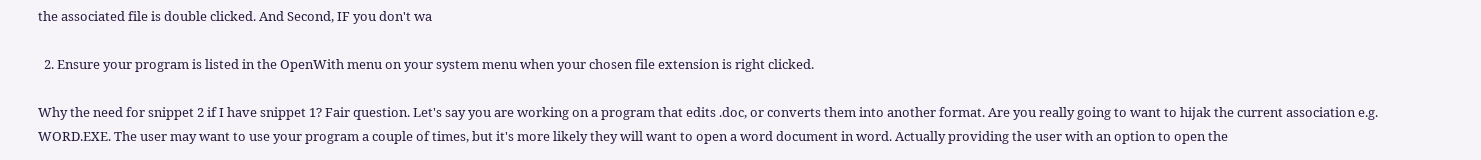the associated file is double clicked. And Second, IF you don't wa

  2. Ensure your program is listed in the OpenWith menu on your system menu when your chosen file extension is right clicked.

Why the need for snippet 2 if I have snippet 1? Fair question. Let's say you are working on a program that edits .doc, or converts them into another format. Are you really going to want to hijak the current association e.g. WORD.EXE. The user may want to use your program a couple of times, but it's more likely they will want to open a word document in word. Actually providing the user with an option to open the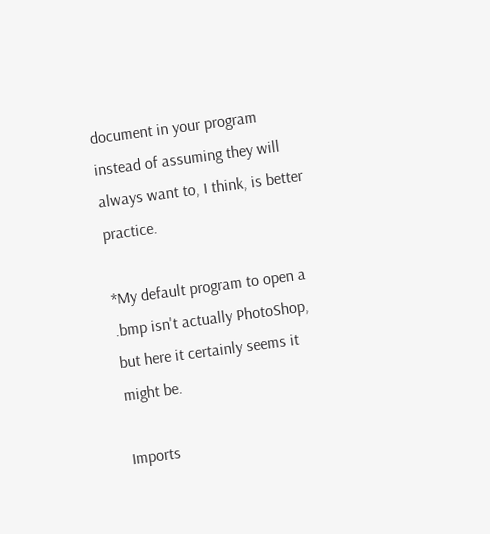document in your program instead of assuming they will always want to, I think, is better practice.

*My default program to open a .bmp isn't actually PhotoShop, but here it certainly seems it might be.

Imports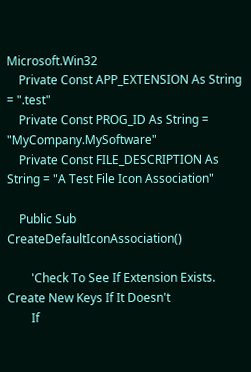Microsoft.Win32
    Private Const APP_EXTENSION As String = ".test"
    Private Const PROG_ID As String = "MyCompany.MySoftware"
    Private Const FILE_DESCRIPTION As String = "A Test File Icon Association"

    Public Sub CreateDefaultIconAssociation()

        'Check To See If Extension Exists. Create New Keys If It Doesn't
        If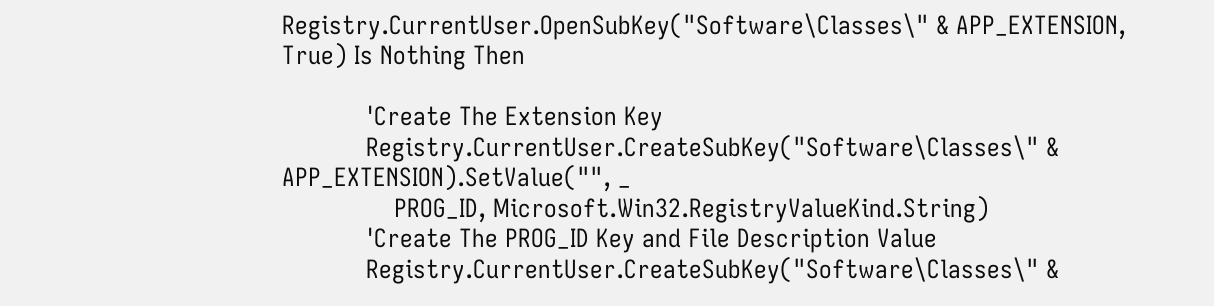Registry.CurrentUser.OpenSubKey("Software\Classes\" & APP_EXTENSION, True) Is Nothing Then

            'Create The Extension Key
            Registry.CurrentUser.CreateSubKey("Software\Classes\" & APP_EXTENSION).SetValue("", _
                PROG_ID, Microsoft.Win32.RegistryValueKind.String)
            'Create The PROG_ID Key and File Description Value
            Registry.CurrentUser.CreateSubKey("Software\Classes\" &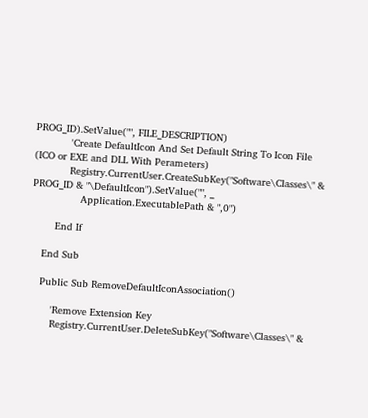PROG_ID).SetValue("", FILE_DESCRIPTION)
            'Create DefaultIcon And Set Default String To Icon File (ICO or EXE and DLL With Perameters)
            Registry.CurrentUser.CreateSubKey("Software\Classes\" & PROG_ID & "\DefaultIcon").SetValue("", _
                Application.ExecutablePath & ",0")

        End If

    End Sub

    Public Sub RemoveDefaultIconAssociation()

        'Remove Extension Key
        Registry.CurrentUser.DeleteSubKey("Software\Classes\" &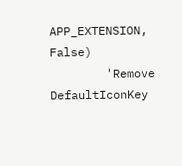APP_EXTENSION, False)
        'Remove DefaultIconKey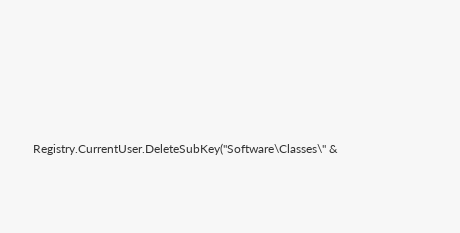Registry.CurrentUser.DeleteSubKey("Software\Classes\" &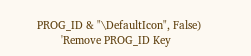PROG_ID & "\DefaultIcon", False)
        'Remove PROG_ID Key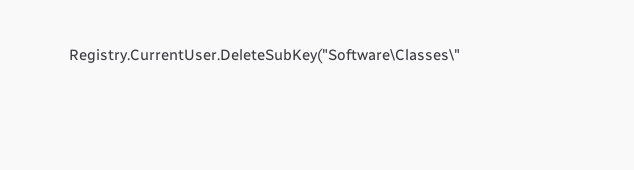Registry.CurrentUser.DeleteSubKey("Software\Classes\"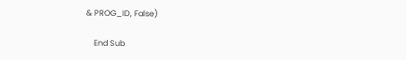& PROG_ID, False)

    End Sub